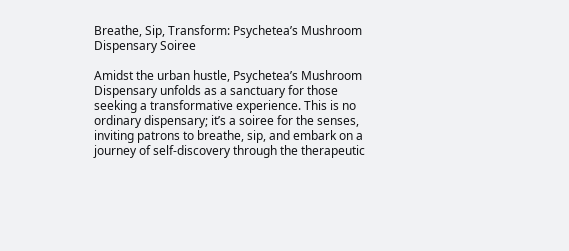Breathe, Sip, Transform: Psychetea’s Mushroom Dispensary Soiree

Amidst the urban hustle, Psychetea’s Mushroom Dispensary unfolds as a sanctuary for those seeking a transformative experience. This is no ordinary dispensary; it’s a soiree for the senses, inviting patrons to breathe, sip, and embark on a journey of self-discovery through the therapeutic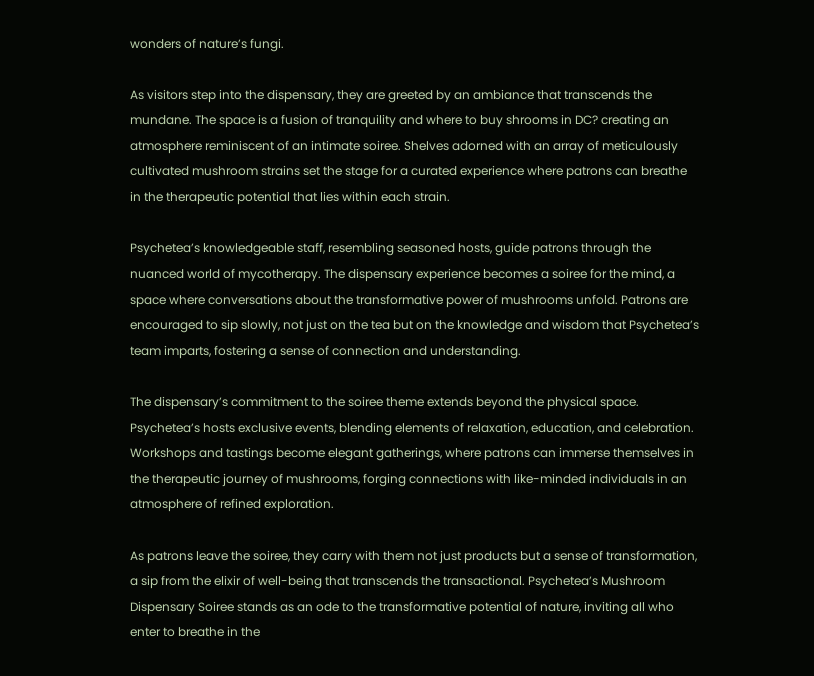wonders of nature’s fungi.

As visitors step into the dispensary, they are greeted by an ambiance that transcends the mundane. The space is a fusion of tranquility and where to buy shrooms in DC? creating an atmosphere reminiscent of an intimate soiree. Shelves adorned with an array of meticulously cultivated mushroom strains set the stage for a curated experience where patrons can breathe in the therapeutic potential that lies within each strain.

Psychetea’s knowledgeable staff, resembling seasoned hosts, guide patrons through the nuanced world of mycotherapy. The dispensary experience becomes a soiree for the mind, a space where conversations about the transformative power of mushrooms unfold. Patrons are encouraged to sip slowly, not just on the tea but on the knowledge and wisdom that Psychetea’s team imparts, fostering a sense of connection and understanding.

The dispensary’s commitment to the soiree theme extends beyond the physical space. Psychetea’s hosts exclusive events, blending elements of relaxation, education, and celebration. Workshops and tastings become elegant gatherings, where patrons can immerse themselves in the therapeutic journey of mushrooms, forging connections with like-minded individuals in an atmosphere of refined exploration.

As patrons leave the soiree, they carry with them not just products but a sense of transformation, a sip from the elixir of well-being that transcends the transactional. Psychetea’s Mushroom Dispensary Soiree stands as an ode to the transformative potential of nature, inviting all who enter to breathe in the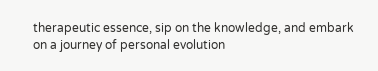therapeutic essence, sip on the knowledge, and embark on a journey of personal evolution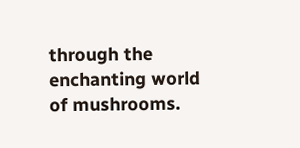through the enchanting world of mushrooms.